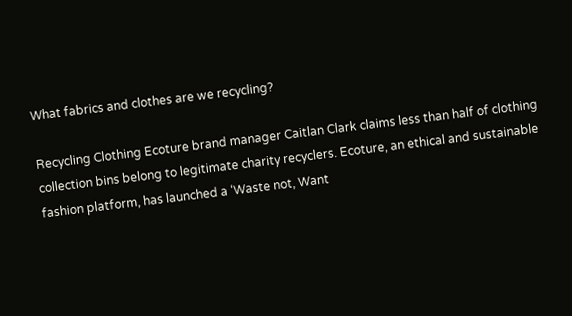What fabrics and clothes are we recycling?

Recycling Clothing Ecoture brand manager Caitlan Clark claims less than half of clothing collection bins belong to legitimate charity recyclers. Ecoture, an ethical and sustainable fashion platform, has launched a ‘Waste not, Want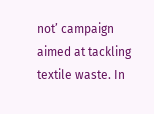not’ campaign aimed at tackling textile waste. In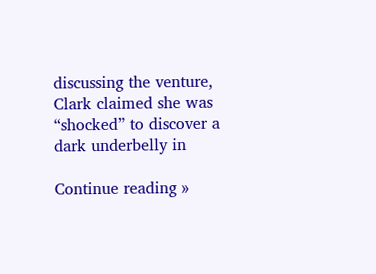discussing the venture, Clark claimed she was “shocked” to discover a dark underbelly in

Continue reading »